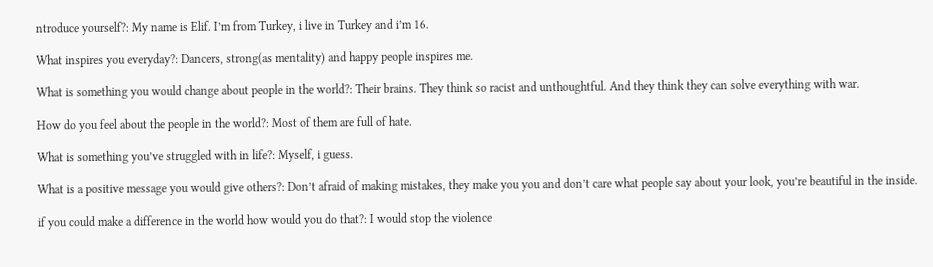ntroduce yourself?: My name is Elif. I’m from Turkey, i live in Turkey and i’m 16.

What inspires you everyday?: Dancers, strong(as mentality) and happy people inspires me.

What is something you would change about people in the world?: Their brains. They think so racist and unthoughtful. And they think they can solve everything with war.

How do you feel about the people in the world?: Most of them are full of hate.

What is something you’ve struggled with in life?: Myself, i guess.

What is a positive message you would give others?: Don’t afraid of making mistakes, they make you you and don’t care what people say about your look, you’re beautiful in the inside.

if you could make a difference in the world how would you do that?: I would stop the violence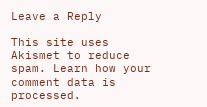Leave a Reply

This site uses Akismet to reduce spam. Learn how your comment data is processed.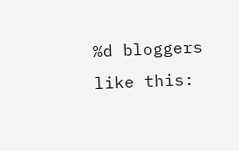%d bloggers like this: